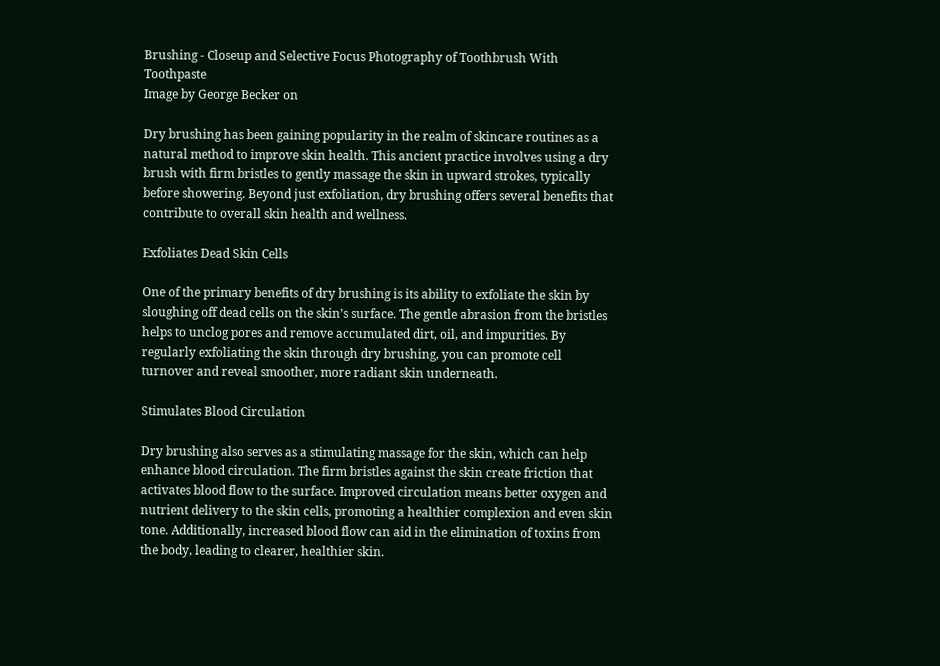Brushing - Closeup and Selective Focus Photography of Toothbrush With Toothpaste
Image by George Becker on

Dry brushing has been gaining popularity in the realm of skincare routines as a natural method to improve skin health. This ancient practice involves using a dry brush with firm bristles to gently massage the skin in upward strokes, typically before showering. Beyond just exfoliation, dry brushing offers several benefits that contribute to overall skin health and wellness.

Exfoliates Dead Skin Cells

One of the primary benefits of dry brushing is its ability to exfoliate the skin by sloughing off dead cells on the skin’s surface. The gentle abrasion from the bristles helps to unclog pores and remove accumulated dirt, oil, and impurities. By regularly exfoliating the skin through dry brushing, you can promote cell turnover and reveal smoother, more radiant skin underneath.

Stimulates Blood Circulation

Dry brushing also serves as a stimulating massage for the skin, which can help enhance blood circulation. The firm bristles against the skin create friction that activates blood flow to the surface. Improved circulation means better oxygen and nutrient delivery to the skin cells, promoting a healthier complexion and even skin tone. Additionally, increased blood flow can aid in the elimination of toxins from the body, leading to clearer, healthier skin.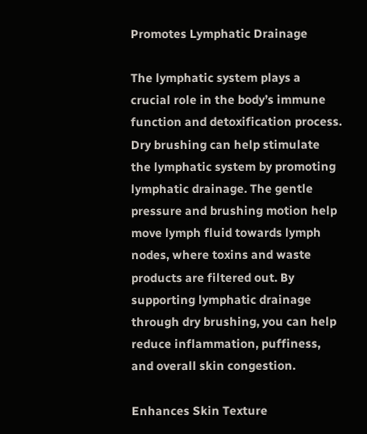Promotes Lymphatic Drainage

The lymphatic system plays a crucial role in the body’s immune function and detoxification process. Dry brushing can help stimulate the lymphatic system by promoting lymphatic drainage. The gentle pressure and brushing motion help move lymph fluid towards lymph nodes, where toxins and waste products are filtered out. By supporting lymphatic drainage through dry brushing, you can help reduce inflammation, puffiness, and overall skin congestion.

Enhances Skin Texture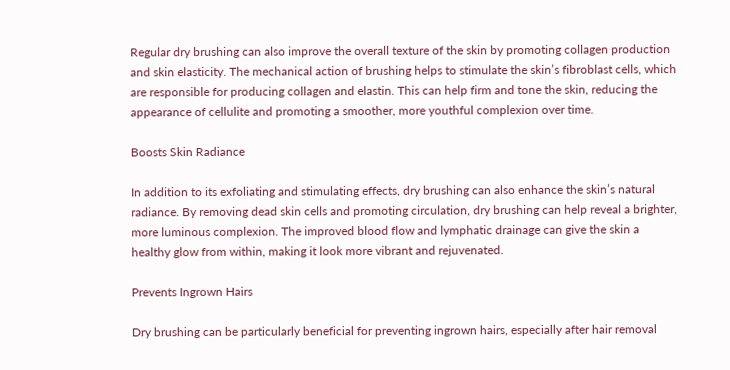Regular dry brushing can also improve the overall texture of the skin by promoting collagen production and skin elasticity. The mechanical action of brushing helps to stimulate the skin’s fibroblast cells, which are responsible for producing collagen and elastin. This can help firm and tone the skin, reducing the appearance of cellulite and promoting a smoother, more youthful complexion over time.

Boosts Skin Radiance

In addition to its exfoliating and stimulating effects, dry brushing can also enhance the skin’s natural radiance. By removing dead skin cells and promoting circulation, dry brushing can help reveal a brighter, more luminous complexion. The improved blood flow and lymphatic drainage can give the skin a healthy glow from within, making it look more vibrant and rejuvenated.

Prevents Ingrown Hairs

Dry brushing can be particularly beneficial for preventing ingrown hairs, especially after hair removal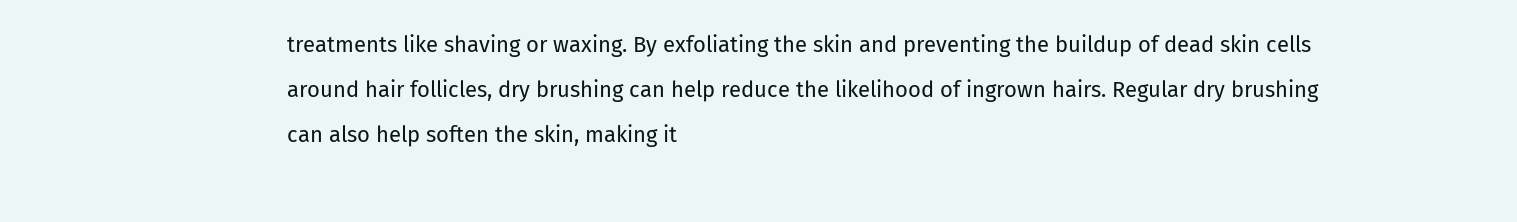treatments like shaving or waxing. By exfoliating the skin and preventing the buildup of dead skin cells around hair follicles, dry brushing can help reduce the likelihood of ingrown hairs. Regular dry brushing can also help soften the skin, making it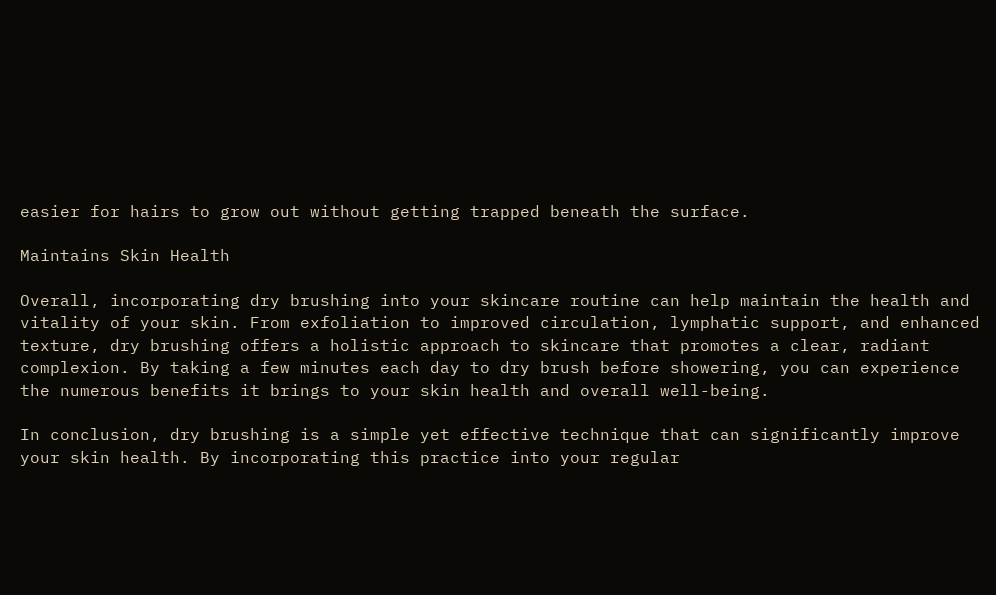easier for hairs to grow out without getting trapped beneath the surface.

Maintains Skin Health

Overall, incorporating dry brushing into your skincare routine can help maintain the health and vitality of your skin. From exfoliation to improved circulation, lymphatic support, and enhanced texture, dry brushing offers a holistic approach to skincare that promotes a clear, radiant complexion. By taking a few minutes each day to dry brush before showering, you can experience the numerous benefits it brings to your skin health and overall well-being.

In conclusion, dry brushing is a simple yet effective technique that can significantly improve your skin health. By incorporating this practice into your regular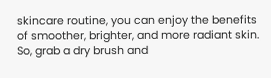skincare routine, you can enjoy the benefits of smoother, brighter, and more radiant skin. So, grab a dry brush and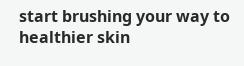start brushing your way to healthier skin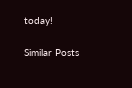today!

Similar Posts